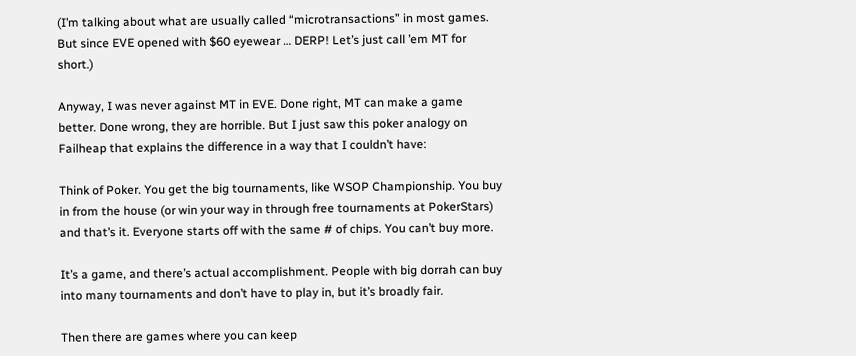(I’m talking about what are usually called “microtransactions” in most games. But since EVE opened with $60 eyewear … DERP! Let’s just call ’em MT for short.)

Anyway, I was never against MT in EVE. Done right, MT can make a game better. Done wrong, they are horrible. But I just saw this poker analogy on Failheap that explains the difference in a way that I couldn’t have:

Think of Poker. You get the big tournaments, like WSOP Championship. You buy in from the house (or win your way in through free tournaments at PokerStars) and that’s it. Everyone starts off with the same # of chips. You can’t buy more.

It’s a game, and there’s actual accomplishment. People with big dorrah can buy into many tournaments and don’t have to play in, but it’s broadly fair.

Then there are games where you can keep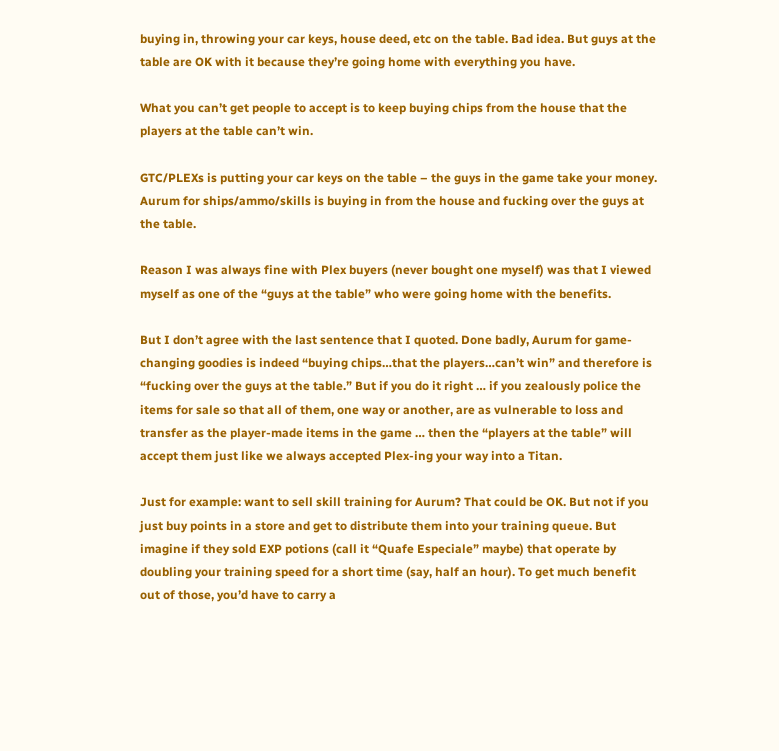buying in, throwing your car keys, house deed, etc on the table. Bad idea. But guys at the table are OK with it because they’re going home with everything you have.

What you can’t get people to accept is to keep buying chips from the house that the players at the table can’t win.

GTC/PLEXs is putting your car keys on the table – the guys in the game take your money. Aurum for ships/ammo/skills is buying in from the house and fucking over the guys at the table.

Reason I was always fine with Plex buyers (never bought one myself) was that I viewed myself as one of the “guys at the table” who were going home with the benefits.

But I don’t agree with the last sentence that I quoted. Done badly, Aurum for game-changing goodies is indeed “buying chips…that the players…can’t win” and therefore is “fucking over the guys at the table.” But if you do it right … if you zealously police the items for sale so that all of them, one way or another, are as vulnerable to loss and transfer as the player-made items in the game … then the “players at the table” will accept them just like we always accepted Plex-ing your way into a Titan.

Just for example: want to sell skill training for Aurum? That could be OK. But not if you just buy points in a store and get to distribute them into your training queue. But imagine if they sold EXP potions (call it “Quafe Especiale” maybe) that operate by doubling your training speed for a short time (say, half an hour). To get much benefit out of those, you’d have to carry a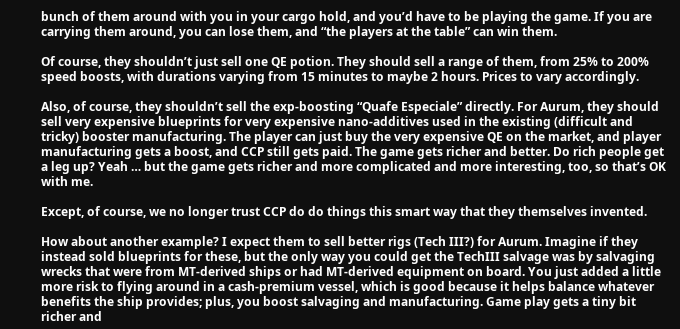bunch of them around with you in your cargo hold, and you’d have to be playing the game. If you are carrying them around, you can lose them, and “the players at the table” can win them.

Of course, they shouldn’t just sell one QE potion. They should sell a range of them, from 25% to 200% speed boosts, with durations varying from 15 minutes to maybe 2 hours. Prices to vary accordingly.

Also, of course, they shouldn’t sell the exp-boosting “Quafe Especiale” directly. For Aurum, they should sell very expensive blueprints for very expensive nano-additives used in the existing (difficult and tricky) booster manufacturing. The player can just buy the very expensive QE on the market, and player manufacturing gets a boost, and CCP still gets paid. The game gets richer and better. Do rich people get a leg up? Yeah … but the game gets richer and more complicated and more interesting, too, so that’s OK with me.

Except, of course, we no longer trust CCP do do things this smart way that they themselves invented.

How about another example? I expect them to sell better rigs (Tech III?) for Aurum. Imagine if they instead sold blueprints for these, but the only way you could get the TechIII salvage was by salvaging wrecks that were from MT-derived ships or had MT-derived equipment on board. You just added a little more risk to flying around in a cash-premium vessel, which is good because it helps balance whatever benefits the ship provides; plus, you boost salvaging and manufacturing. Game play gets a tiny bit richer and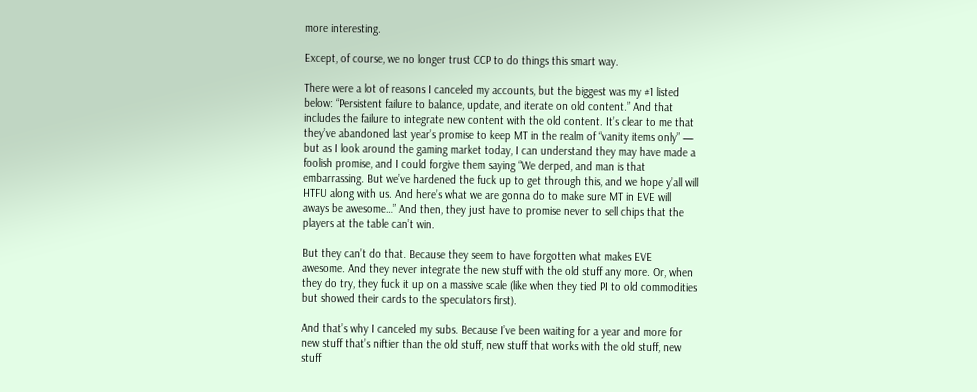more interesting.

Except, of course, we no longer trust CCP to do things this smart way.

There were a lot of reasons I canceled my accounts, but the biggest was my #1 listed below: “Persistent failure to balance, update, and iterate on old content.” And that includes the failure to integrate new content with the old content. It’s clear to me that they’ve abandoned last year’s promise to keep MT in the realm of “vanity items only” — but as I look around the gaming market today, I can understand they may have made a foolish promise, and I could forgive them saying “We derped, and man is that embarrassing. But we’ve hardened the fuck up to get through this, and we hope y’all will HTFU along with us. And here’s what we are gonna do to make sure MT in EVE will aways be awesome…” And then, they just have to promise never to sell chips that the players at the table can’t win.

But they can’t do that. Because they seem to have forgotten what makes EVE awesome. And they never integrate the new stuff with the old stuff any more. Or, when they do try, they fuck it up on a massive scale (like when they tied PI to old commodities but showed their cards to the speculators first).

And that’s why I canceled my subs. Because I’ve been waiting for a year and more for new stuff that’s niftier than the old stuff, new stuff that works with the old stuff, new stuff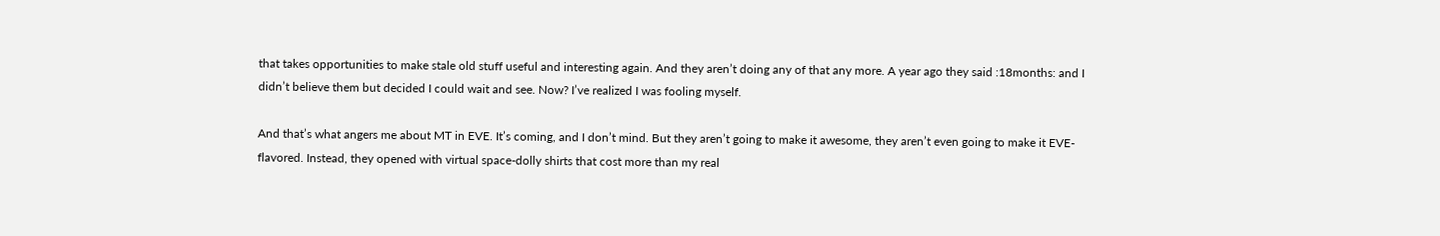that takes opportunities to make stale old stuff useful and interesting again. And they aren’t doing any of that any more. A year ago they said :18months: and I didn’t believe them but decided I could wait and see. Now? I’ve realized I was fooling myself.

And that’s what angers me about MT in EVE. It’s coming, and I don’t mind. But they aren’t going to make it awesome, they aren’t even going to make it EVE-flavored. Instead, they opened with virtual space-dolly shirts that cost more than my real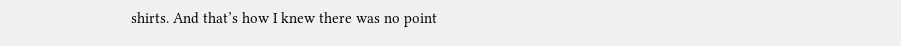shirts. And that’s how I knew there was no point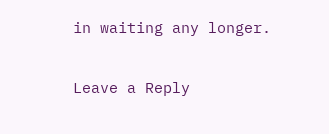in waiting any longer.

Leave a Reply